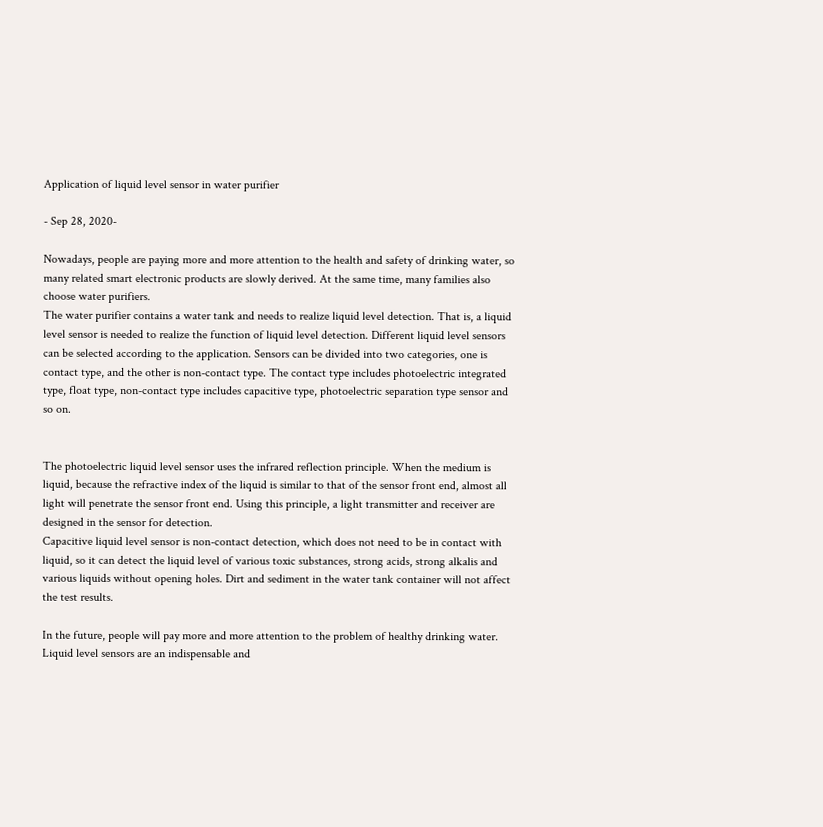Application of liquid level sensor in water purifier

- Sep 28, 2020-

Nowadays, people are paying more and more attention to the health and safety of drinking water, so many related smart electronic products are slowly derived. At the same time, many families also choose water purifiers.
The water purifier contains a water tank and needs to realize liquid level detection. That is, a liquid level sensor is needed to realize the function of liquid level detection. Different liquid level sensors can be selected according to the application. Sensors can be divided into two categories, one is contact type, and the other is non-contact type. The contact type includes photoelectric integrated type, float type, non-contact type includes capacitive type, photoelectric separation type sensor and so on.


The photoelectric liquid level sensor uses the infrared reflection principle. When the medium is liquid, because the refractive index of the liquid is similar to that of the sensor front end, almost all light will penetrate the sensor front end. Using this principle, a light transmitter and receiver are designed in the sensor for detection.
Capacitive liquid level sensor is non-contact detection, which does not need to be in contact with liquid, so it can detect the liquid level of various toxic substances, strong acids, strong alkalis and various liquids without opening holes. Dirt and sediment in the water tank container will not affect the test results.

In the future, people will pay more and more attention to the problem of healthy drinking water. Liquid level sensors are an indispensable and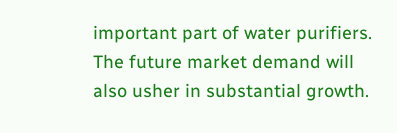important part of water purifiers. The future market demand will also usher in substantial growth.